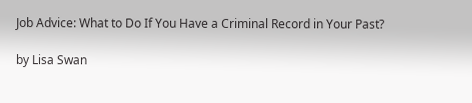Job Advice: What to Do If You Have a Criminal Record in Your Past?

by Lisa Swan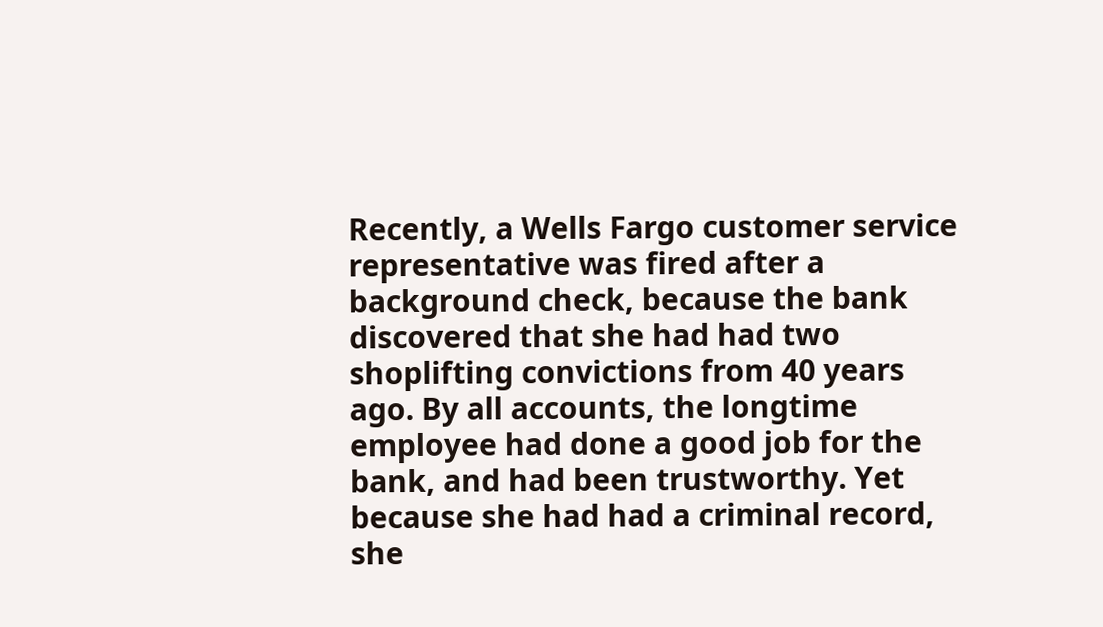Recently, a Wells Fargo customer service representative was fired after a background check, because the bank discovered that she had had two shoplifting convictions from 40 years ago. By all accounts, the longtime employee had done a good job for the bank, and had been trustworthy. Yet because she had had a criminal record, she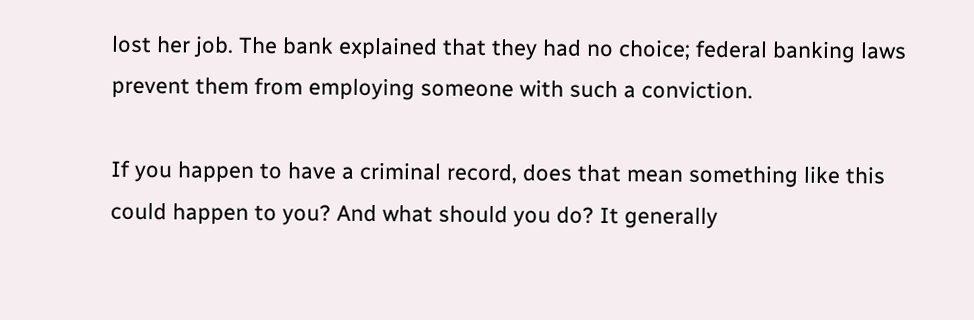lost her job. The bank explained that they had no choice; federal banking laws prevent them from employing someone with such a conviction.

If you happen to have a criminal record, does that mean something like this could happen to you? And what should you do? It generally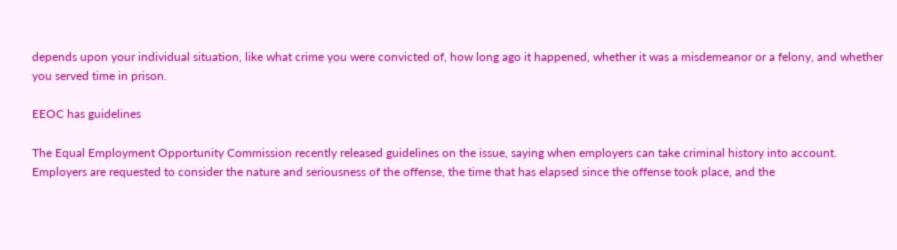depends upon your individual situation, like what crime you were convicted of, how long ago it happened, whether it was a misdemeanor or a felony, and whether you served time in prison.

EEOC has guidelines

The Equal Employment Opportunity Commission recently released guidelines on the issue, saying when employers can take criminal history into account. Employers are requested to consider the nature and seriousness of the offense, the time that has elapsed since the offense took place, and the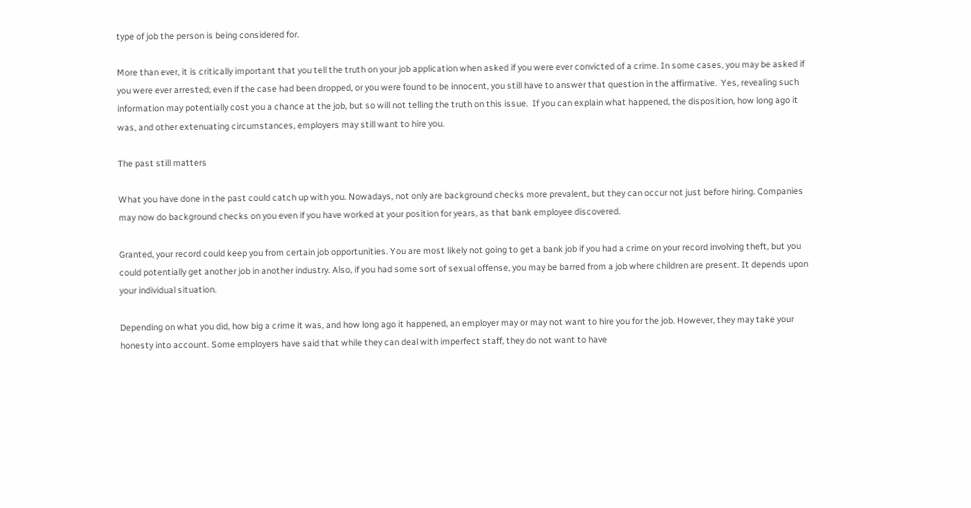type of job the person is being considered for.

More than ever, it is critically important that you tell the truth on your job application when asked if you were ever convicted of a crime. In some cases, you may be asked if you were ever arrested; even if the case had been dropped, or you were found to be innocent, you still have to answer that question in the affirmative.  Yes, revealing such information may potentially cost you a chance at the job, but so will not telling the truth on this issue.  If you can explain what happened, the disposition, how long ago it was, and other extenuating circumstances, employers may still want to hire you.

The past still matters

What you have done in the past could catch up with you. Nowadays, not only are background checks more prevalent, but they can occur not just before hiring. Companies may now do background checks on you even if you have worked at your position for years, as that bank employee discovered.

Granted, your record could keep you from certain job opportunities. You are most likely not going to get a bank job if you had a crime on your record involving theft, but you could potentially get another job in another industry. Also, if you had some sort of sexual offense, you may be barred from a job where children are present. It depends upon your individual situation.

Depending on what you did, how big a crime it was, and how long ago it happened, an employer may or may not want to hire you for the job. However, they may take your honesty into account. Some employers have said that while they can deal with imperfect staff, they do not want to have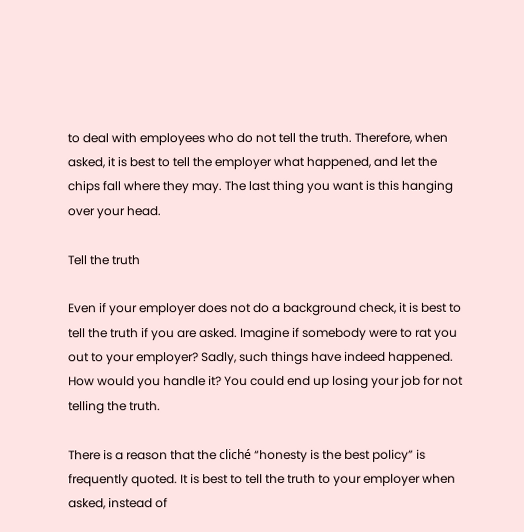to deal with employees who do not tell the truth. Therefore, when asked, it is best to tell the employer what happened, and let the chips fall where they may. The last thing you want is this hanging over your head.

Tell the truth

Even if your employer does not do a background check, it is best to tell the truth if you are asked. Imagine if somebody were to rat you out to your employer? Sadly, such things have indeed happened. How would you handle it? You could end up losing your job for not telling the truth.

There is a reason that the cliché “honesty is the best policy” is frequently quoted. It is best to tell the truth to your employer when asked, instead of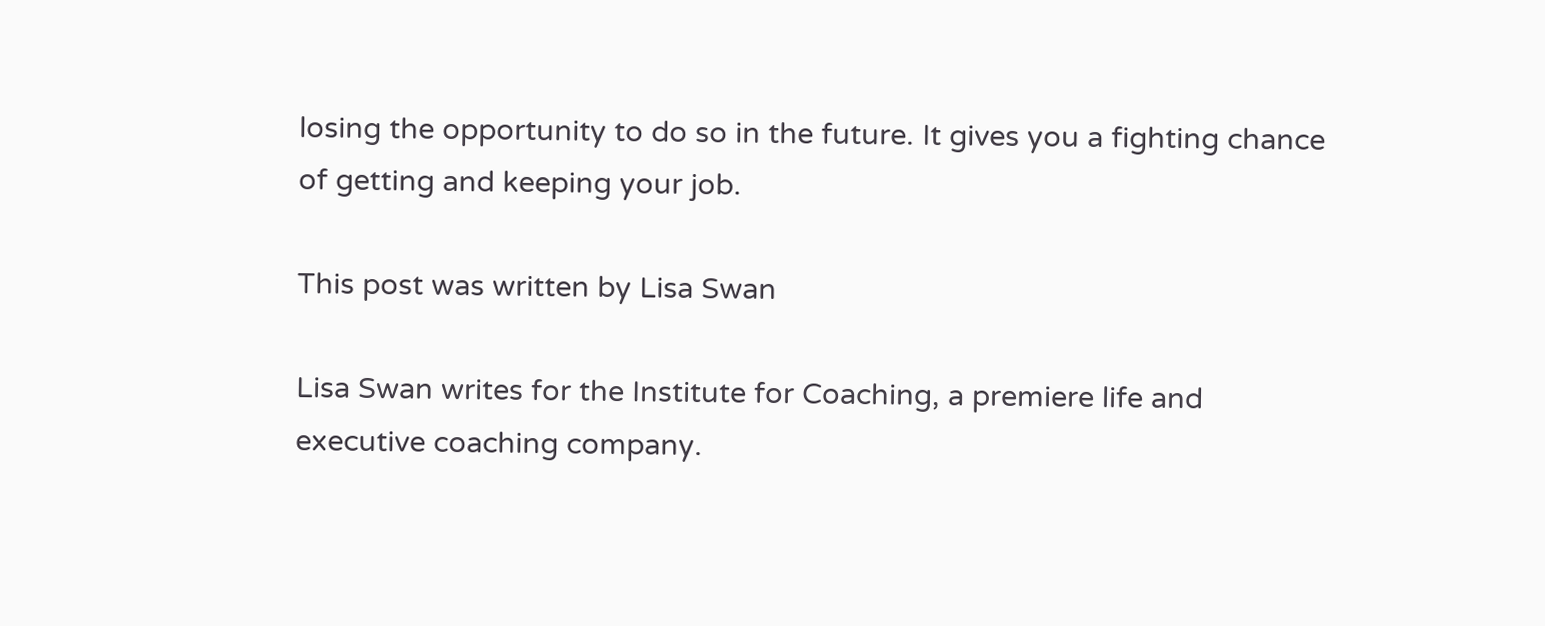losing the opportunity to do so in the future. It gives you a fighting chance of getting and keeping your job.

This post was written by Lisa Swan

Lisa Swan writes for the Institute for Coaching, a premiere life and executive coaching company.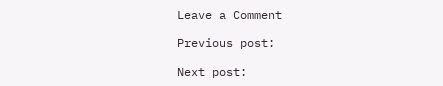Leave a Comment

Previous post:

Next post: